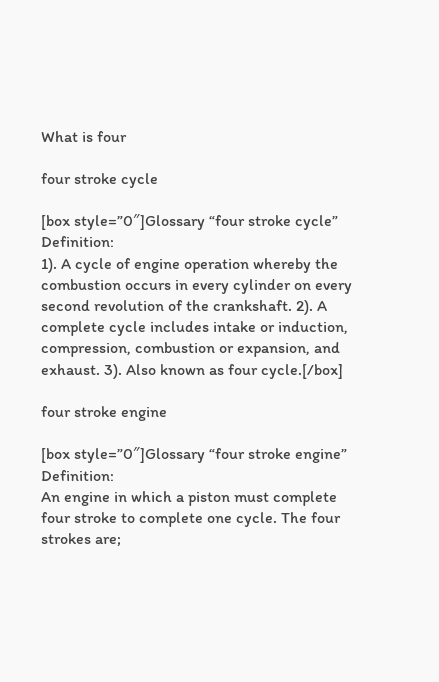What is four

four stroke cycle

[box style=”0″]Glossary “four stroke cycle” Definition:
1). A cycle of engine operation whereby the combustion occurs in every cylinder on every second revolution of the crankshaft. 2). A complete cycle includes intake or induction, compression, combustion or expansion, and exhaust. 3). Also known as four cycle.[/box]

four stroke engine

[box style=”0″]Glossary “four stroke engine” Definition:
An engine in which a piston must complete four stroke to complete one cycle. The four strokes are;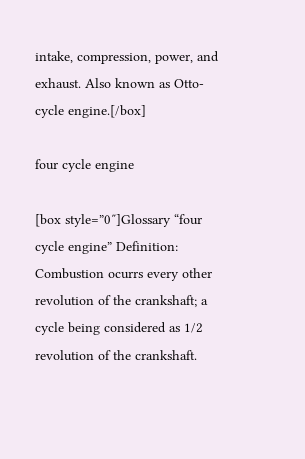intake, compression, power, and exhaust. Also known as Otto-cycle engine.[/box]

four cycle engine

[box style=”0″]Glossary “four cycle engine” Definition:
Combustion ocurrs every other revolution of the crankshaft; a cycle being considered as 1/2 revolution of the crankshaft.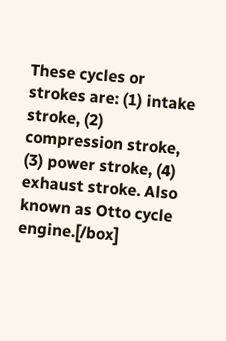These cycles or strokes are: (1) intake stroke, (2) compression stroke, (3) power stroke, (4) exhaust stroke. Also known as Otto cycle engine.[/box]